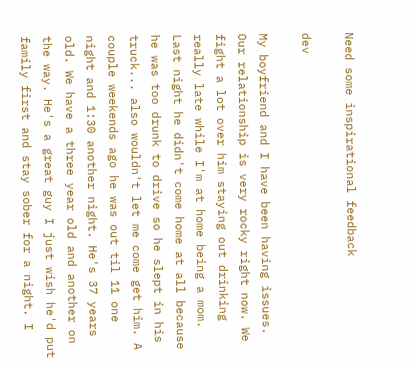Need some inspirational feedback

dev

My boyfriend and I have been having issues. Our relationship is very rocky right now. We fight a lot over him staying out drinking really late while I'm at home being a mom. Last night he didn't come home at all because he was too drunk to drive so he slept in his truck... also wouldn't let me come get him. A couple weekends ago he was out til 11 one night and 1:30 another night. He's 37 years old. We have a three year old and another on the way. He's a great guy I just wish he'd put family first and stay sober for a night. I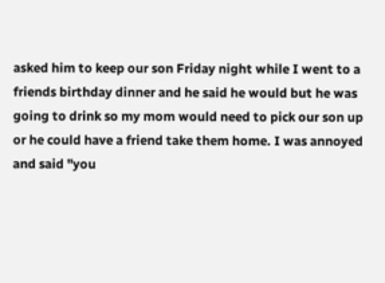asked him to keep our son Friday night while I went to a friends birthday dinner and he said he would but he was going to drink so my mom would need to pick our son up or he could have a friend take them home. I was annoyed and said "you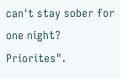can't stay sober for one night? Priorites".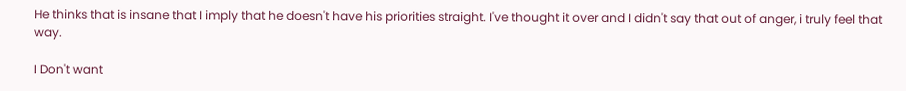He thinks that is insane that I imply that he doesn't have his priorities straight. I've thought it over and I didn't say that out of anger, i truly feel that way.

I Don't want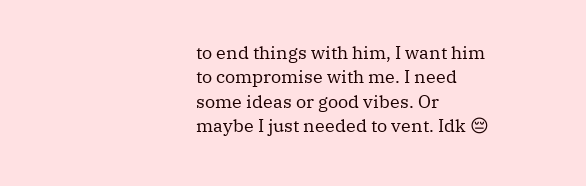to end things with him, I want him to compromise with me. I need some ideas or good vibes. Or maybe I just needed to vent. Idk 😔